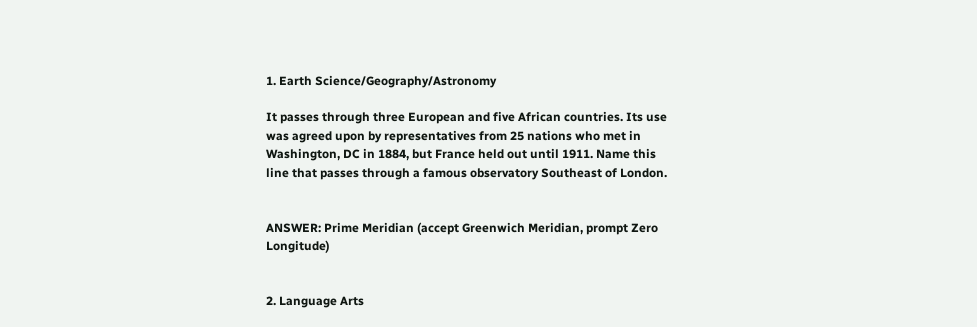1. Earth Science/Geography/Astronomy

It passes through three European and five African countries. Its use was agreed upon by representatives from 25 nations who met in Washington, DC in 1884, but France held out until 1911. Name this line that passes through a famous observatory Southeast of London.


ANSWER: Prime Meridian (accept Greenwich Meridian, prompt Zero Longitude)


2. Language Arts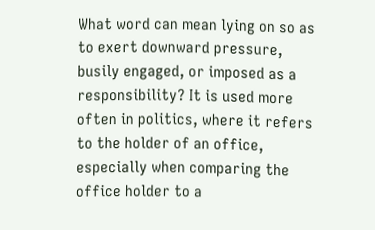What word can mean lying on so as to exert downward pressure, busily engaged, or imposed as a responsibility? It is used more often in politics, where it refers to the holder of an office, especially when comparing the office holder to a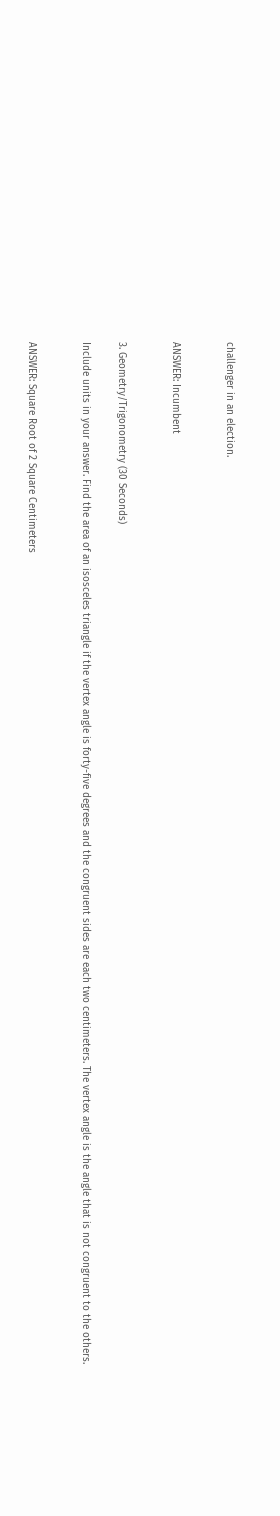challenger in an election.


ANSWER: Incumbent


3. Geometry/Trigonometry (30 Seconds)

Include units in your answer. Find the area of an isosceles triangle if the vertex angle is forty-five degrees and the congruent sides are each two centimeters. The vertex angle is the angle that is not congruent to the others.


ANSWER: Square Root of 2 Square Centimeters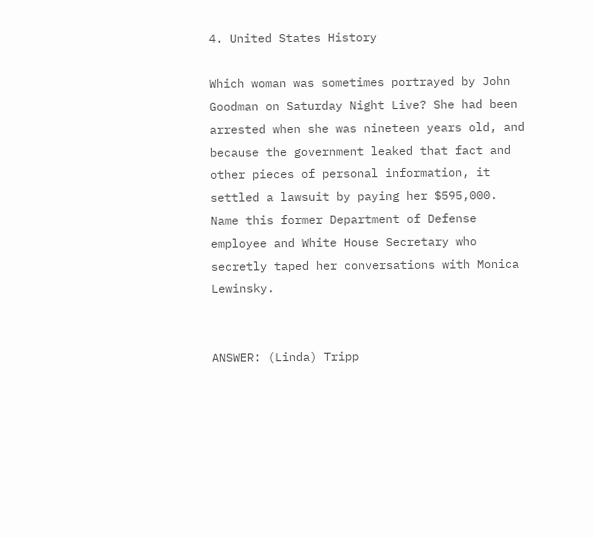4. United States History

Which woman was sometimes portrayed by John Goodman on Saturday Night Live? She had been arrested when she was nineteen years old, and because the government leaked that fact and other pieces of personal information, it settled a lawsuit by paying her $595,000. Name this former Department of Defense employee and White House Secretary who secretly taped her conversations with Monica Lewinsky.


ANSWER: (Linda) Tripp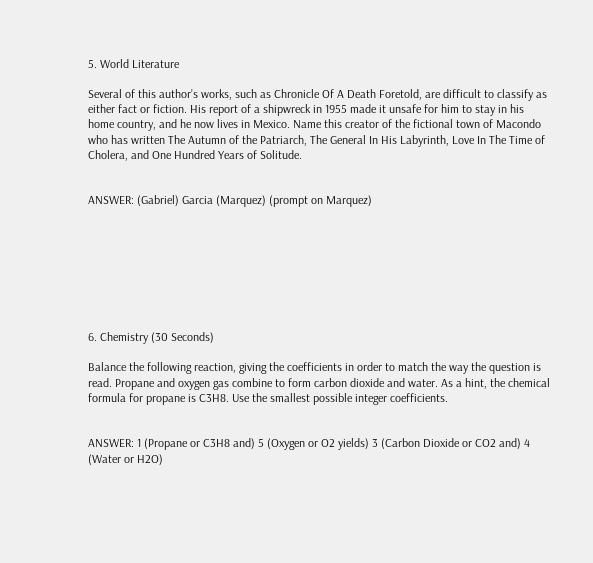5. World Literature

Several of this author’s works, such as Chronicle Of A Death Foretold, are difficult to classify as either fact or fiction. His report of a shipwreck in 1955 made it unsafe for him to stay in his home country, and he now lives in Mexico. Name this creator of the fictional town of Macondo who has written The Autumn of the Patriarch, The General In His Labyrinth, Love In The Time of Cholera, and One Hundred Years of Solitude.


ANSWER: (Gabriel) Garcia (Marquez) (prompt on Marquez)








6. Chemistry (30 Seconds)

Balance the following reaction, giving the coefficients in order to match the way the question is read. Propane and oxygen gas combine to form carbon dioxide and water. As a hint, the chemical formula for propane is C3H8. Use the smallest possible integer coefficients.


ANSWER: 1 (Propane or C3H8 and) 5 (Oxygen or O2 yields) 3 (Carbon Dioxide or CO2 and) 4 (Water or H2O)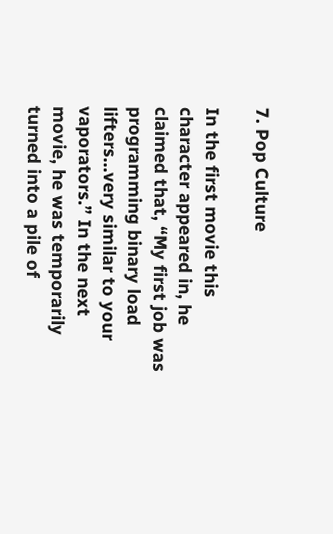7. Pop Culture

In the first movie this character appeared in, he claimed that, “My first job was programming binary load lifters...very similar to your vaporators.” In the next movie, he was temporarily turned into a pile of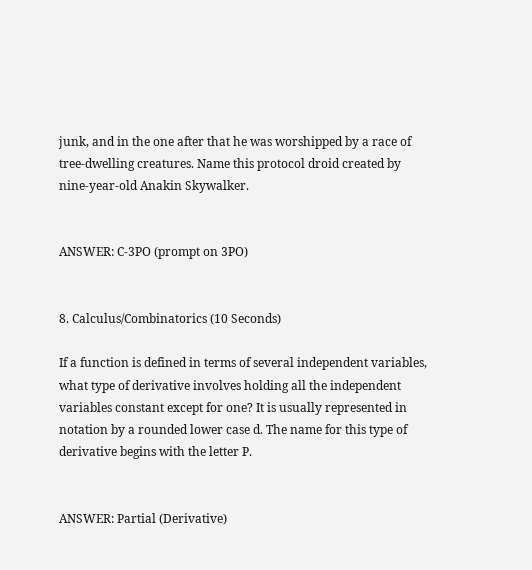junk, and in the one after that he was worshipped by a race of tree-dwelling creatures. Name this protocol droid created by nine-year-old Anakin Skywalker.


ANSWER: C-3PO (prompt on 3PO)


8. Calculus/Combinatorics (10 Seconds)

If a function is defined in terms of several independent variables, what type of derivative involves holding all the independent variables constant except for one? It is usually represented in notation by a rounded lower case d. The name for this type of derivative begins with the letter P.


ANSWER: Partial (Derivative)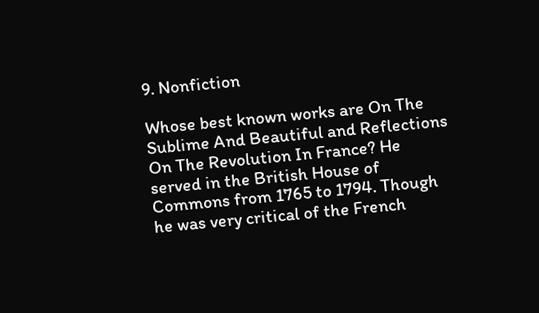9. Nonfiction

Whose best known works are On The Sublime And Beautiful and Reflections On The Revolution In France? He served in the British House of Commons from 1765 to 1794. Though he was very critical of the French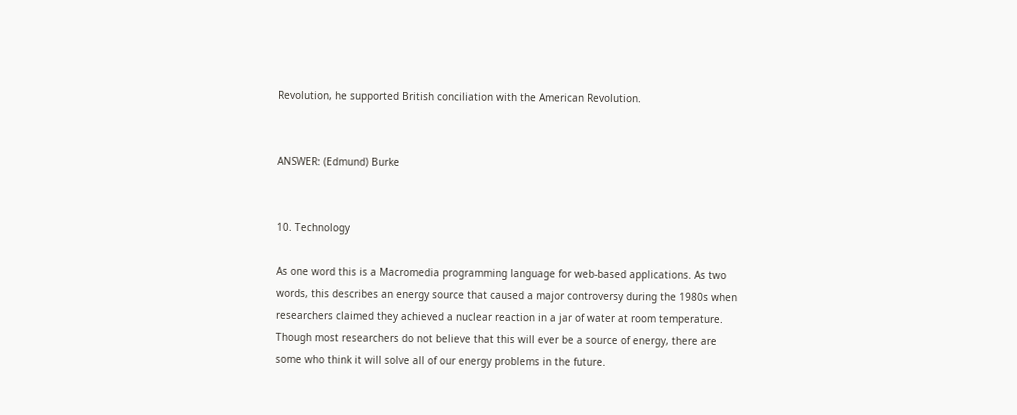Revolution, he supported British conciliation with the American Revolution.


ANSWER: (Edmund) Burke


10. Technology

As one word this is a Macromedia programming language for web-based applications. As two words, this describes an energy source that caused a major controversy during the 1980s when researchers claimed they achieved a nuclear reaction in a jar of water at room temperature. Though most researchers do not believe that this will ever be a source of energy, there are some who think it will solve all of our energy problems in the future.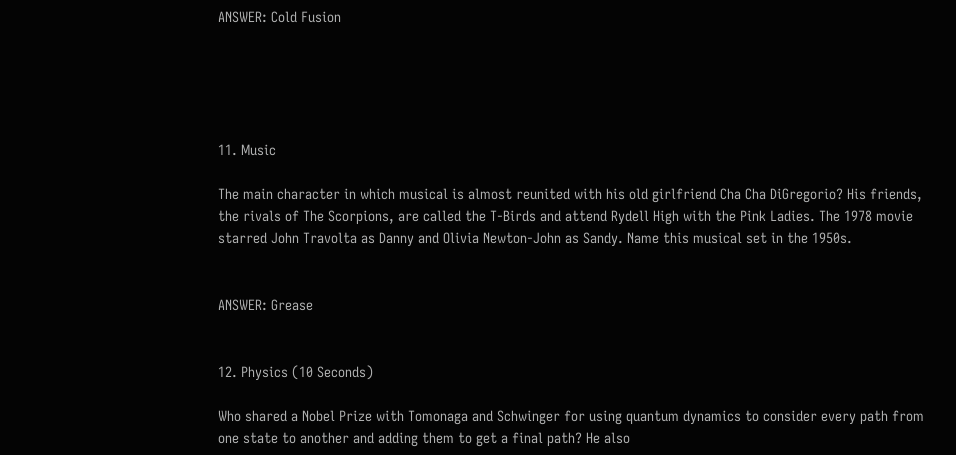ANSWER: Cold Fusion





11. Music

The main character in which musical is almost reunited with his old girlfriend Cha Cha DiGregorio? His friends, the rivals of The Scorpions, are called the T-Birds and attend Rydell High with the Pink Ladies. The 1978 movie starred John Travolta as Danny and Olivia Newton-John as Sandy. Name this musical set in the 1950s.


ANSWER: Grease


12. Physics (10 Seconds)

Who shared a Nobel Prize with Tomonaga and Schwinger for using quantum dynamics to consider every path from one state to another and adding them to get a final path? He also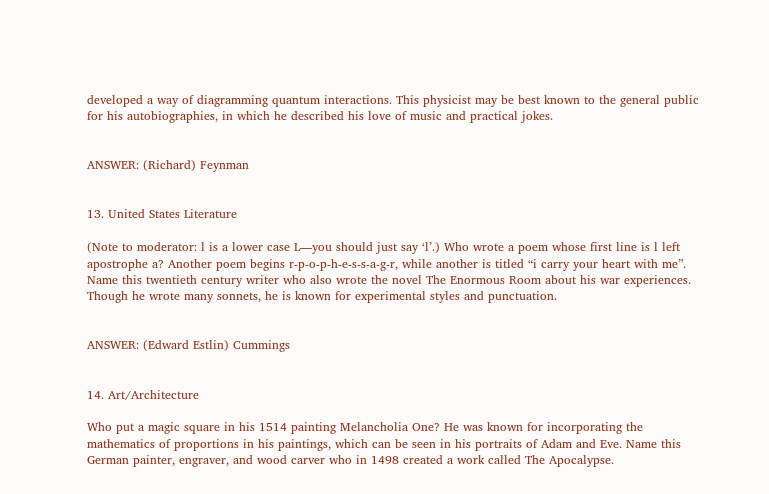developed a way of diagramming quantum interactions. This physicist may be best known to the general public for his autobiographies, in which he described his love of music and practical jokes.


ANSWER: (Richard) Feynman


13. United States Literature

(Note to moderator: l is a lower case L—you should just say ‘l’.) Who wrote a poem whose first line is l left apostrophe a? Another poem begins r-p-o-p-h-e-s-s-a-g-r, while another is titled “i carry your heart with me”. Name this twentieth century writer who also wrote the novel The Enormous Room about his war experiences. Though he wrote many sonnets, he is known for experimental styles and punctuation.


ANSWER: (Edward Estlin) Cummings


14. Art/Architecture

Who put a magic square in his 1514 painting Melancholia One? He was known for incorporating the mathematics of proportions in his paintings, which can be seen in his portraits of Adam and Eve. Name this German painter, engraver, and wood carver who in 1498 created a work called The Apocalypse.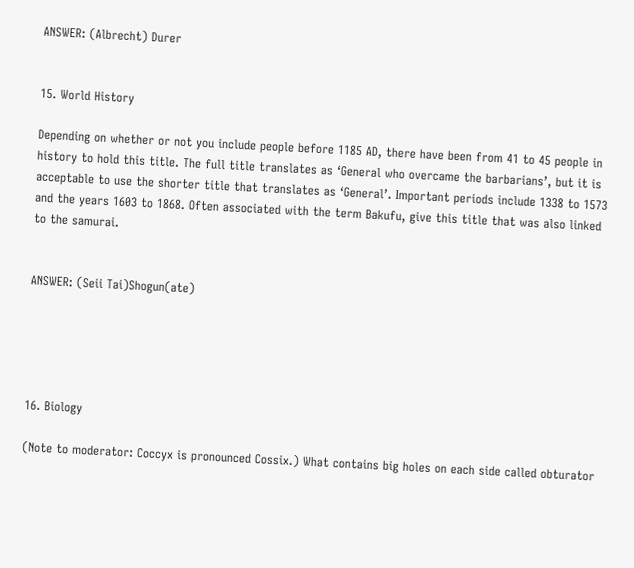ANSWER: (Albrecht) Durer


15. World History

Depending on whether or not you include people before 1185 AD, there have been from 41 to 45 people in history to hold this title. The full title translates as ‘General who overcame the barbarians’, but it is acceptable to use the shorter title that translates as ‘General’. Important periods include 1338 to 1573 and the years 1603 to 1868. Often associated with the term Bakufu, give this title that was also linked to the samurai.


ANSWER: (Seii Tai)Shogun(ate)





16. Biology

(Note to moderator: Coccyx is pronounced Cossix.) What contains big holes on each side called obturator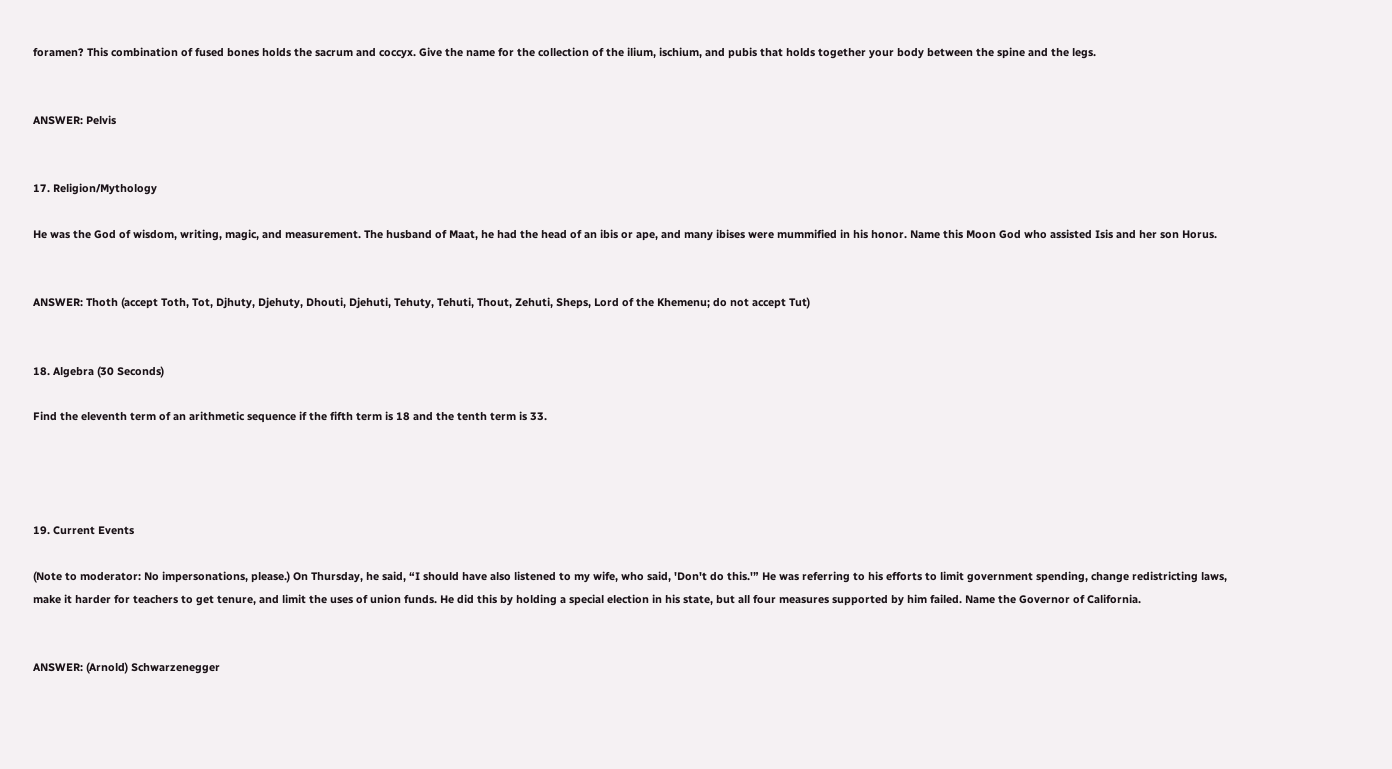foramen? This combination of fused bones holds the sacrum and coccyx. Give the name for the collection of the ilium, ischium, and pubis that holds together your body between the spine and the legs.


ANSWER: Pelvis


17. Religion/Mythology

He was the God of wisdom, writing, magic, and measurement. The husband of Maat, he had the head of an ibis or ape, and many ibises were mummified in his honor. Name this Moon God who assisted Isis and her son Horus.


ANSWER: Thoth (accept Toth, Tot, Djhuty, Djehuty, Dhouti, Djehuti, Tehuty, Tehuti, Thout, Zehuti, Sheps, Lord of the Khemenu; do not accept Tut)


18. Algebra (30 Seconds)

Find the eleventh term of an arithmetic sequence if the fifth term is 18 and the tenth term is 33.




19. Current Events

(Note to moderator: No impersonations, please.) On Thursday, he said, “I should have also listened to my wife, who said, 'Don't do this.'” He was referring to his efforts to limit government spending, change redistricting laws, make it harder for teachers to get tenure, and limit the uses of union funds. He did this by holding a special election in his state, but all four measures supported by him failed. Name the Governor of California.


ANSWER: (Arnold) Schwarzenegger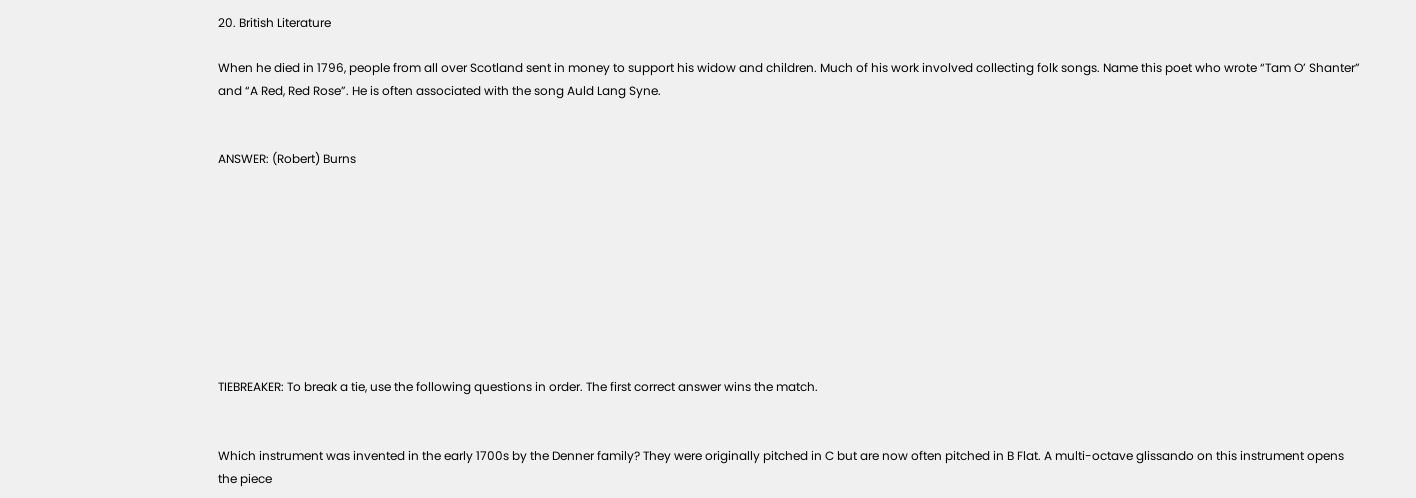20. British Literature

When he died in 1796, people from all over Scotland sent in money to support his widow and children. Much of his work involved collecting folk songs. Name this poet who wrote “Tam O’ Shanter” and “A Red, Red Rose”. He is often associated with the song Auld Lang Syne.


ANSWER: (Robert) Burns









TIEBREAKER: To break a tie, use the following questions in order. The first correct answer wins the match.


Which instrument was invented in the early 1700s by the Denner family? They were originally pitched in C but are now often pitched in B Flat. A multi-octave glissando on this instrument opens the piece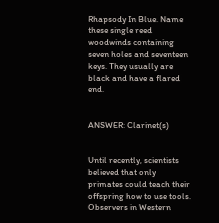Rhapsody In Blue. Name these single reed woodwinds containing seven holes and seventeen keys. They usually are black and have a flared end.


ANSWER: Clarinet(s)


Until recently, scientists believed that only primates could teach their offspring how to use tools. Observers in Western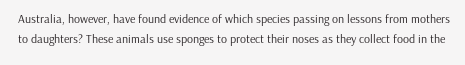Australia, however, have found evidence of which species passing on lessons from mothers to daughters? These animals use sponges to protect their noses as they collect food in the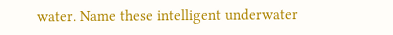water. Name these intelligent underwater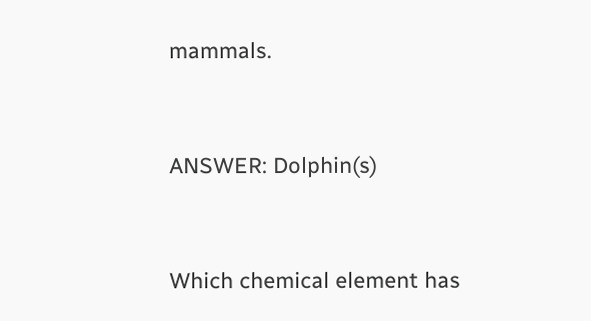mammals.


ANSWER: Dolphin(s)


Which chemical element has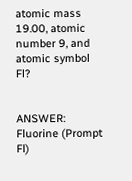atomic mass 19.00, atomic number 9, and atomic symbol Fl?


ANSWER: Fluorine (Prompt Fl)